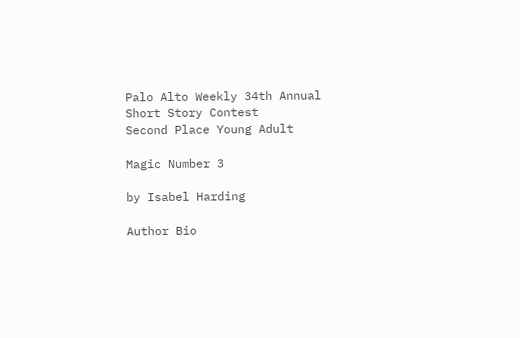Palo Alto Weekly 34th Annual Short Story Contest
Second Place Young Adult

Magic Number 3

by Isabel Harding

Author Bio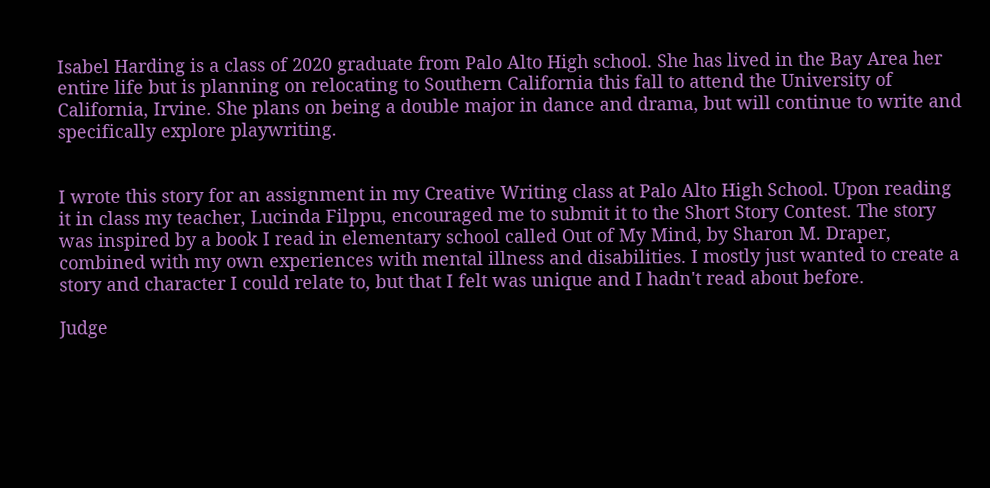Isabel Harding is a class of 2020 graduate from Palo Alto High school. She has lived in the Bay Area her entire life but is planning on relocating to Southern California this fall to attend the University of California, Irvine. She plans on being a double major in dance and drama, but will continue to write and specifically explore playwriting.


I wrote this story for an assignment in my Creative Writing class at Palo Alto High School. Upon reading it in class my teacher, Lucinda Filppu, encouraged me to submit it to the Short Story Contest. The story was inspired by a book I read in elementary school called Out of My Mind, by Sharon M. Draper, combined with my own experiences with mental illness and disabilities. I mostly just wanted to create a story and character I could relate to, but that I felt was unique and I hadn't read about before.

Judge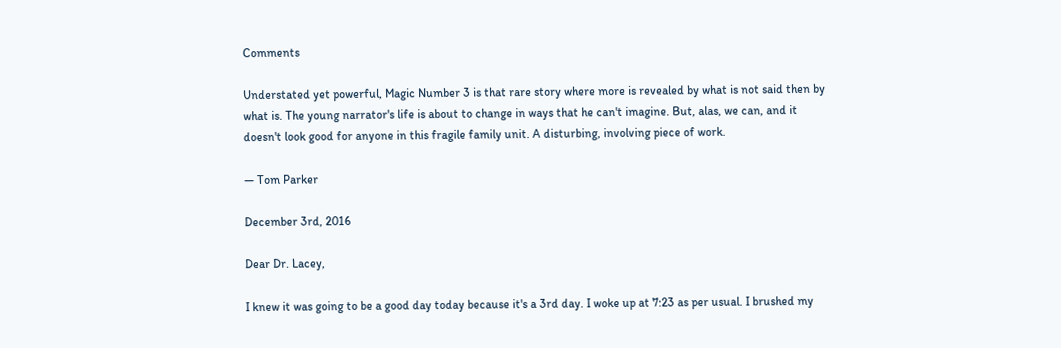Comments

Understated yet powerful, Magic Number 3 is that rare story where more is revealed by what is not said then by what is. The young narrator's life is about to change in ways that he can't imagine. But, alas, we can, and it doesn't look good for anyone in this fragile family unit. A disturbing, involving piece of work.

— Tom Parker

December 3rd, 2016

Dear Dr. Lacey,

I knew it was going to be a good day today because it's a 3rd day. I woke up at 7:23 as per usual. I brushed my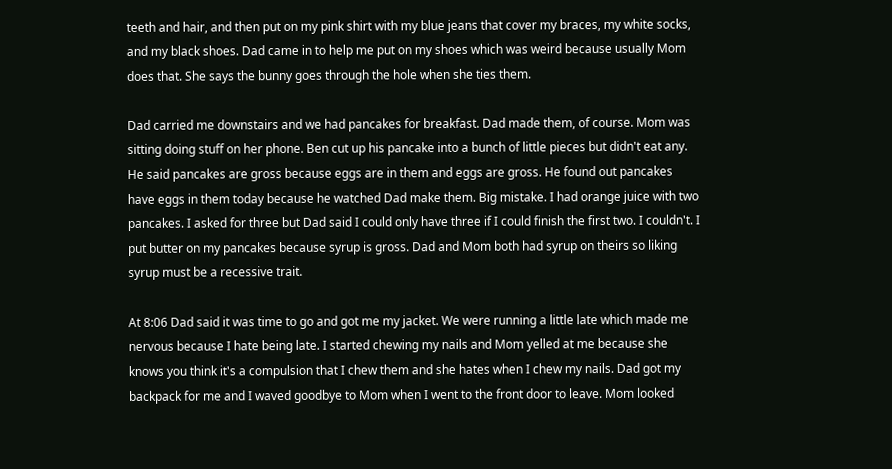teeth and hair, and then put on my pink shirt with my blue jeans that cover my braces, my white socks, and my black shoes. Dad came in to help me put on my shoes which was weird because usually Mom does that. She says the bunny goes through the hole when she ties them.

Dad carried me downstairs and we had pancakes for breakfast. Dad made them, of course. Mom was sitting doing stuff on her phone. Ben cut up his pancake into a bunch of little pieces but didn't eat any. He said pancakes are gross because eggs are in them and eggs are gross. He found out pancakes have eggs in them today because he watched Dad make them. Big mistake. I had orange juice with two pancakes. I asked for three but Dad said I could only have three if I could finish the first two. I couldn't. I put butter on my pancakes because syrup is gross. Dad and Mom both had syrup on theirs so liking syrup must be a recessive trait.

At 8:06 Dad said it was time to go and got me my jacket. We were running a little late which made me nervous because I hate being late. I started chewing my nails and Mom yelled at me because she knows you think it's a compulsion that I chew them and she hates when I chew my nails. Dad got my backpack for me and I waved goodbye to Mom when I went to the front door to leave. Mom looked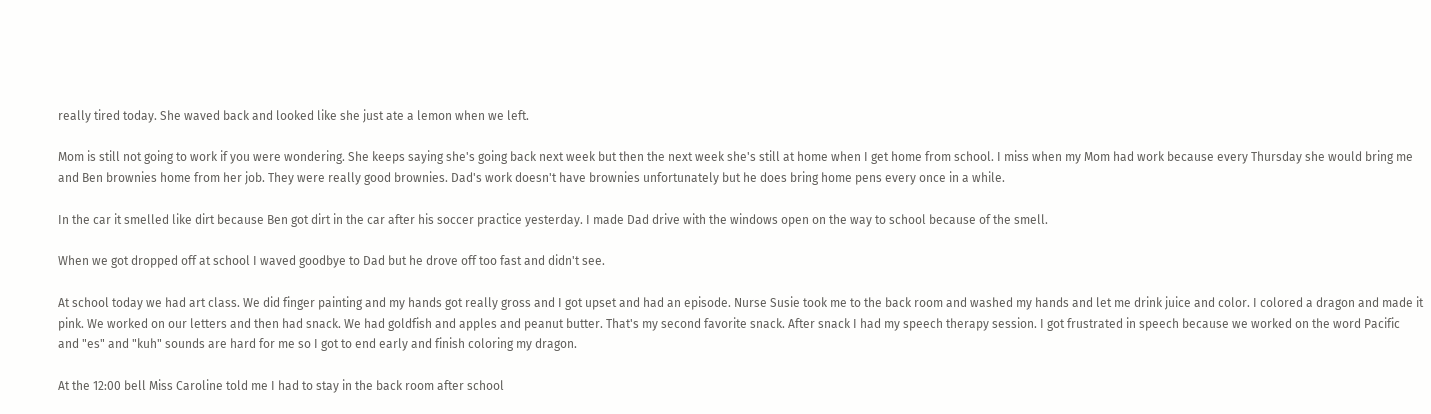really tired today. She waved back and looked like she just ate a lemon when we left.

Mom is still not going to work if you were wondering. She keeps saying she's going back next week but then the next week she's still at home when I get home from school. I miss when my Mom had work because every Thursday she would bring me and Ben brownies home from her job. They were really good brownies. Dad's work doesn't have brownies unfortunately but he does bring home pens every once in a while.

In the car it smelled like dirt because Ben got dirt in the car after his soccer practice yesterday. I made Dad drive with the windows open on the way to school because of the smell.

When we got dropped off at school I waved goodbye to Dad but he drove off too fast and didn't see.

At school today we had art class. We did finger painting and my hands got really gross and I got upset and had an episode. Nurse Susie took me to the back room and washed my hands and let me drink juice and color. I colored a dragon and made it pink. We worked on our letters and then had snack. We had goldfish and apples and peanut butter. That's my second favorite snack. After snack I had my speech therapy session. I got frustrated in speech because we worked on the word Pacific and "es" and "kuh" sounds are hard for me so I got to end early and finish coloring my dragon.

At the 12:00 bell Miss Caroline told me I had to stay in the back room after school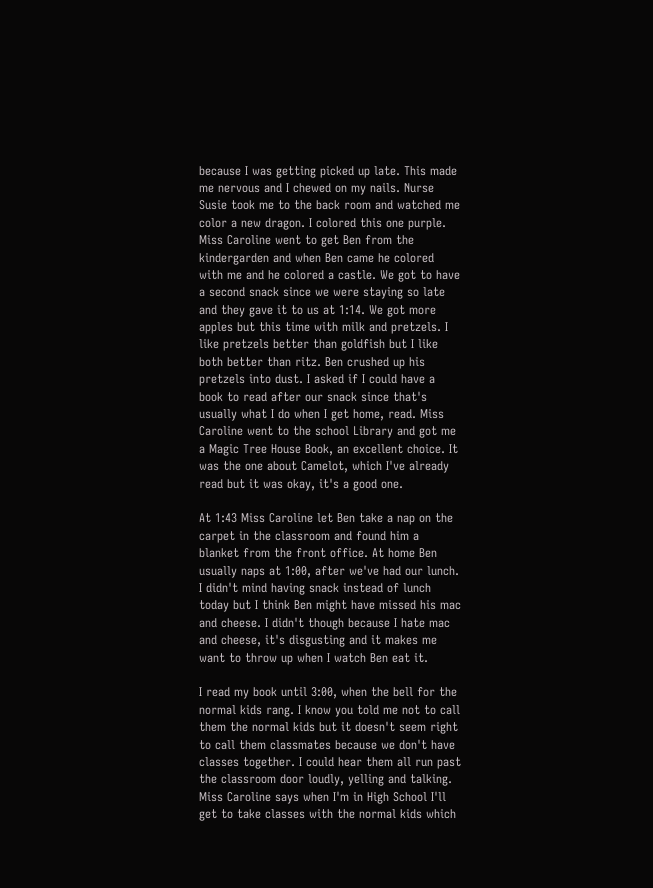because I was getting picked up late. This made me nervous and I chewed on my nails. Nurse Susie took me to the back room and watched me color a new dragon. I colored this one purple. Miss Caroline went to get Ben from the kindergarden and when Ben came he colored with me and he colored a castle. We got to have a second snack since we were staying so late and they gave it to us at 1:14. We got more apples but this time with milk and pretzels. I like pretzels better than goldfish but I like both better than ritz. Ben crushed up his pretzels into dust. I asked if I could have a book to read after our snack since that's usually what I do when I get home, read. Miss Caroline went to the school Library and got me a Magic Tree House Book, an excellent choice. It was the one about Camelot, which I've already read but it was okay, it's a good one.

At 1:43 Miss Caroline let Ben take a nap on the carpet in the classroom and found him a blanket from the front office. At home Ben usually naps at 1:00, after we've had our lunch. I didn't mind having snack instead of lunch today but I think Ben might have missed his mac and cheese. I didn't though because I hate mac and cheese, it's disgusting and it makes me want to throw up when I watch Ben eat it.

I read my book until 3:00, when the bell for the normal kids rang. I know you told me not to call them the normal kids but it doesn't seem right to call them classmates because we don't have classes together. I could hear them all run past the classroom door loudly, yelling and talking. Miss Caroline says when I'm in High School I'll get to take classes with the normal kids which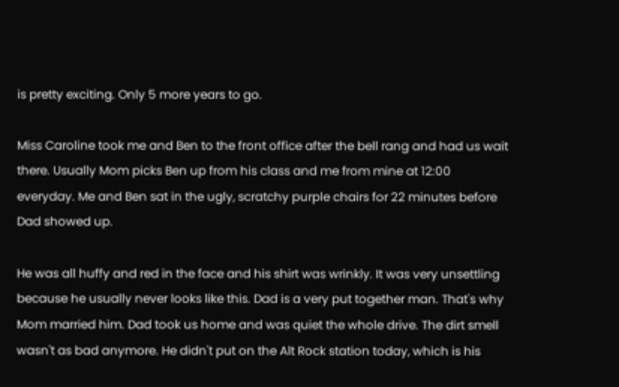is pretty exciting. Only 5 more years to go.

Miss Caroline took me and Ben to the front office after the bell rang and had us wait there. Usually Mom picks Ben up from his class and me from mine at 12:00 everyday. Me and Ben sat in the ugly, scratchy purple chairs for 22 minutes before Dad showed up.

He was all huffy and red in the face and his shirt was wrinkly. It was very unsettling because he usually never looks like this. Dad is a very put together man. That's why Mom married him. Dad took us home and was quiet the whole drive. The dirt smell wasn't as bad anymore. He didn't put on the Alt Rock station today, which is his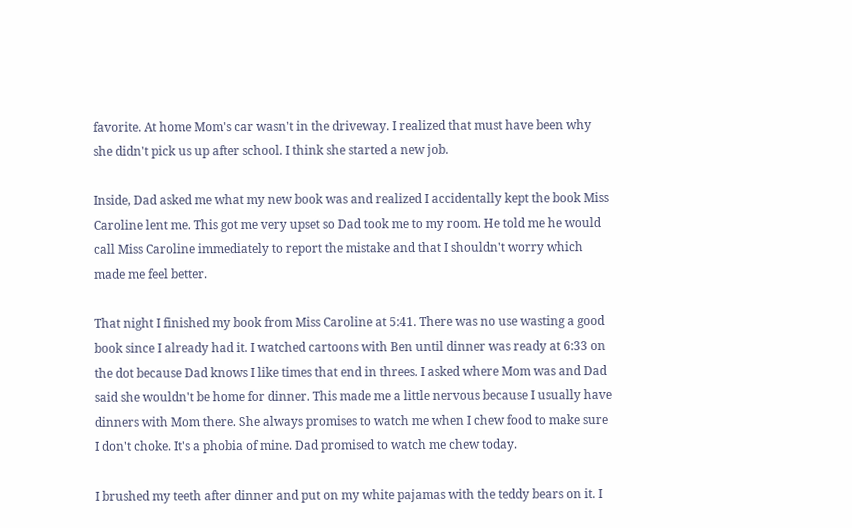favorite. At home Mom's car wasn't in the driveway. I realized that must have been why she didn't pick us up after school. I think she started a new job.

Inside, Dad asked me what my new book was and realized I accidentally kept the book Miss Caroline lent me. This got me very upset so Dad took me to my room. He told me he would call Miss Caroline immediately to report the mistake and that I shouldn't worry which made me feel better.

That night I finished my book from Miss Caroline at 5:41. There was no use wasting a good book since I already had it. I watched cartoons with Ben until dinner was ready at 6:33 on the dot because Dad knows I like times that end in threes. I asked where Mom was and Dad said she wouldn't be home for dinner. This made me a little nervous because I usually have dinners with Mom there. She always promises to watch me when I chew food to make sure I don't choke. It's a phobia of mine. Dad promised to watch me chew today.

I brushed my teeth after dinner and put on my white pajamas with the teddy bears on it. I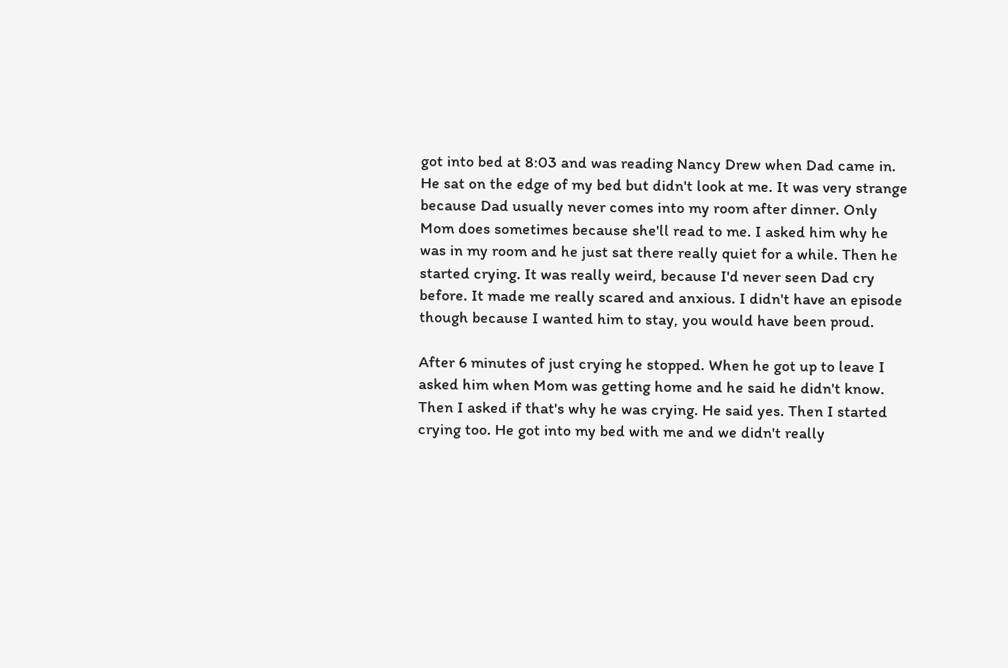got into bed at 8:03 and was reading Nancy Drew when Dad came in. He sat on the edge of my bed but didn't look at me. It was very strange because Dad usually never comes into my room after dinner. Only Mom does sometimes because she'll read to me. I asked him why he was in my room and he just sat there really quiet for a while. Then he started crying. It was really weird, because I'd never seen Dad cry before. It made me really scared and anxious. I didn't have an episode though because I wanted him to stay, you would have been proud.

After 6 minutes of just crying he stopped. When he got up to leave I asked him when Mom was getting home and he said he didn't know. Then I asked if that's why he was crying. He said yes. Then I started crying too. He got into my bed with me and we didn't really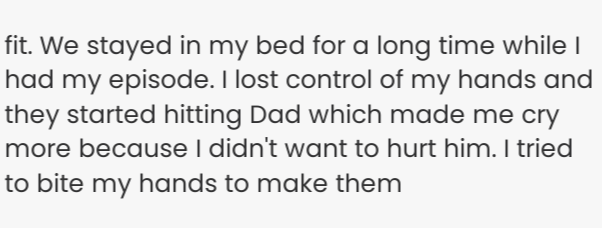fit. We stayed in my bed for a long time while I had my episode. I lost control of my hands and they started hitting Dad which made me cry more because I didn't want to hurt him. I tried to bite my hands to make them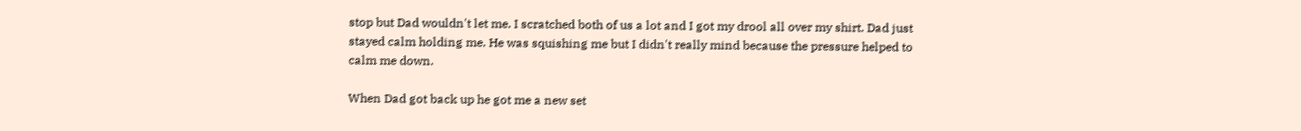stop but Dad wouldn't let me. I scratched both of us a lot and I got my drool all over my shirt. Dad just stayed calm holding me. He was squishing me but I didn't really mind because the pressure helped to calm me down.

When Dad got back up he got me a new set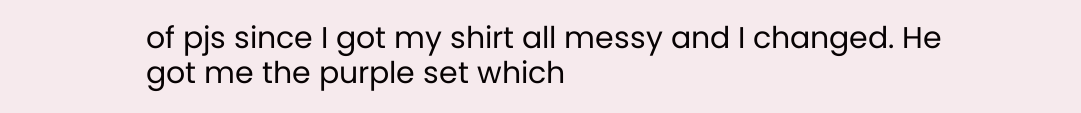of pjs since I got my shirt all messy and I changed. He got me the purple set which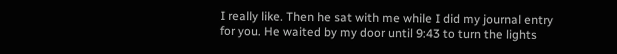I really like. Then he sat with me while I did my journal entry for you. He waited by my door until 9:43 to turn the lights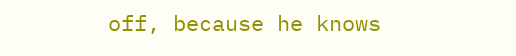off, because he knows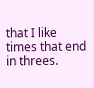that I like times that end in threes.